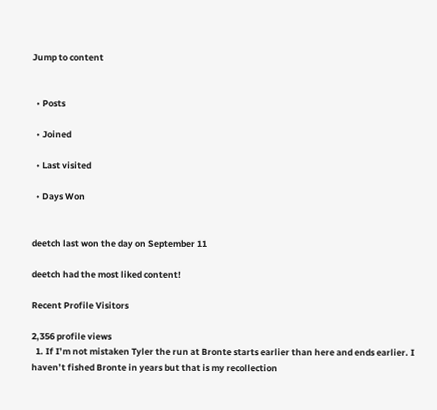Jump to content


  • Posts

  • Joined

  • Last visited

  • Days Won


deetch last won the day on September 11

deetch had the most liked content!

Recent Profile Visitors

2,356 profile views
  1. If I’m not mistaken Tyler the run at Bronte starts earlier than here and ends earlier. I haven’t fished Bronte in years but that is my recollection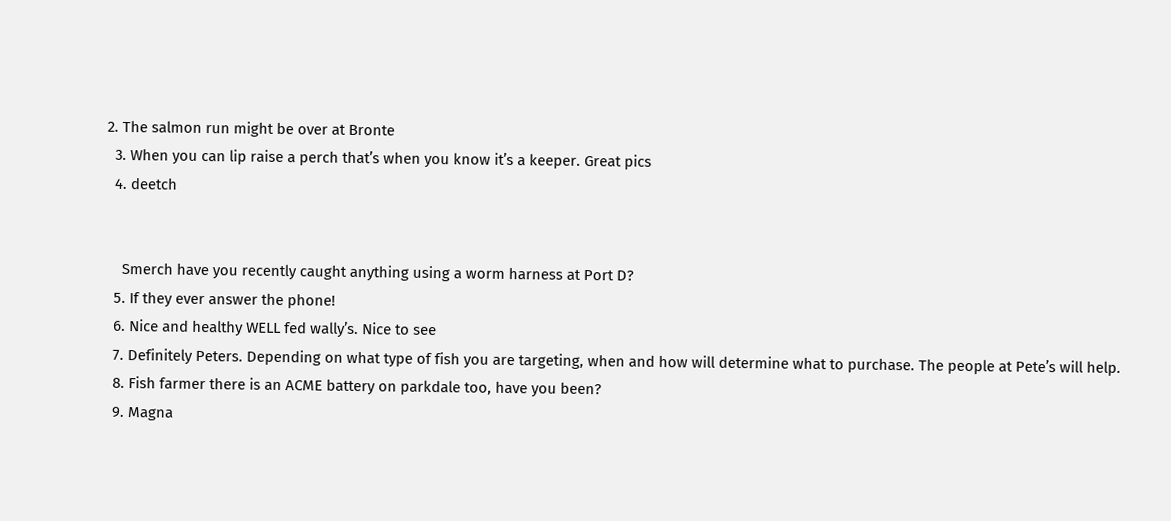2. The salmon run might be over at Bronte
  3. When you can lip raise a perch that’s when you know it’s a keeper. Great pics
  4. deetch


    Smerch have you recently caught anything using a worm harness at Port D?
  5. If they ever answer the phone!
  6. Nice and healthy WELL fed wally’s. Nice to see
  7. Definitely Peters. Depending on what type of fish you are targeting, when and how will determine what to purchase. The people at Pete’s will help.
  8. Fish farmer there is an ACME battery on parkdale too, have you been?
  9. Magna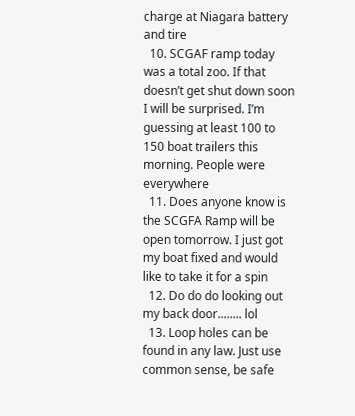charge at Niagara battery and tire
  10. SCGAF ramp today was a total zoo. If that doesn’t get shut down soon I will be surprised. I’m guessing at least 100 to 150 boat trailers this morning. People were everywhere
  11. Does anyone know is the SCGFA Ramp will be open tomorrow. I just got my boat fixed and would like to take it for a spin
  12. Do do do looking out my back door........ lol
  13. Loop holes can be found in any law. Just use common sense, be safe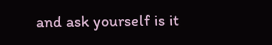and ask yourself is it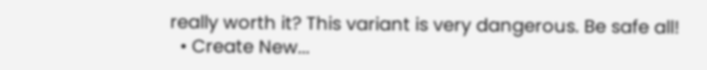really worth it? This variant is very dangerous. Be safe all!
  • Create New...